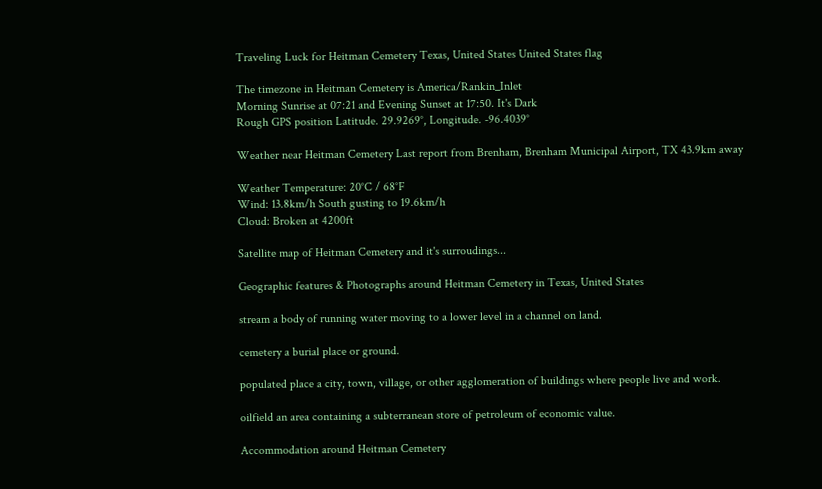Traveling Luck for Heitman Cemetery Texas, United States United States flag

The timezone in Heitman Cemetery is America/Rankin_Inlet
Morning Sunrise at 07:21 and Evening Sunset at 17:50. It's Dark
Rough GPS position Latitude. 29.9269°, Longitude. -96.4039°

Weather near Heitman Cemetery Last report from Brenham, Brenham Municipal Airport, TX 43.9km away

Weather Temperature: 20°C / 68°F
Wind: 13.8km/h South gusting to 19.6km/h
Cloud: Broken at 4200ft

Satellite map of Heitman Cemetery and it's surroudings...

Geographic features & Photographs around Heitman Cemetery in Texas, United States

stream a body of running water moving to a lower level in a channel on land.

cemetery a burial place or ground.

populated place a city, town, village, or other agglomeration of buildings where people live and work.

oilfield an area containing a subterranean store of petroleum of economic value.

Accommodation around Heitman Cemetery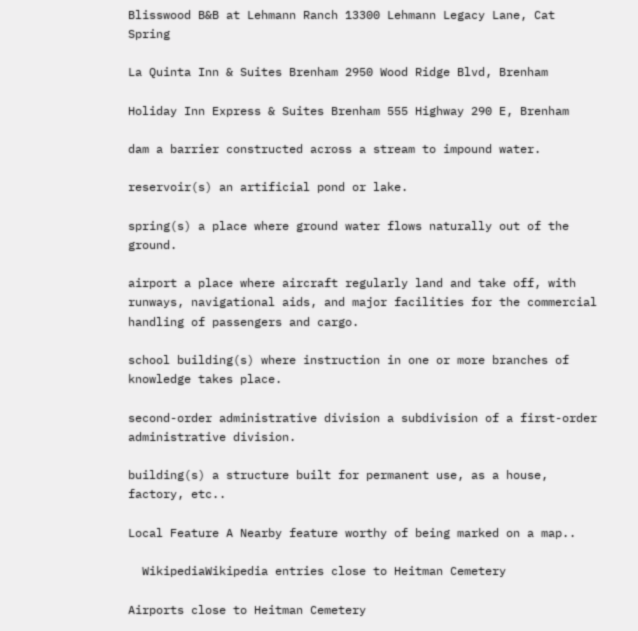Blisswood B&B at Lehmann Ranch 13300 Lehmann Legacy Lane, Cat Spring

La Quinta Inn & Suites Brenham 2950 Wood Ridge Blvd, Brenham

Holiday Inn Express & Suites Brenham 555 Highway 290 E, Brenham

dam a barrier constructed across a stream to impound water.

reservoir(s) an artificial pond or lake.

spring(s) a place where ground water flows naturally out of the ground.

airport a place where aircraft regularly land and take off, with runways, navigational aids, and major facilities for the commercial handling of passengers and cargo.

school building(s) where instruction in one or more branches of knowledge takes place.

second-order administrative division a subdivision of a first-order administrative division.

building(s) a structure built for permanent use, as a house, factory, etc..

Local Feature A Nearby feature worthy of being marked on a map..

  WikipediaWikipedia entries close to Heitman Cemetery

Airports close to Heitman Cemetery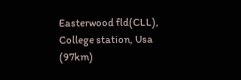Easterwood fld(CLL), College station, Usa (97km)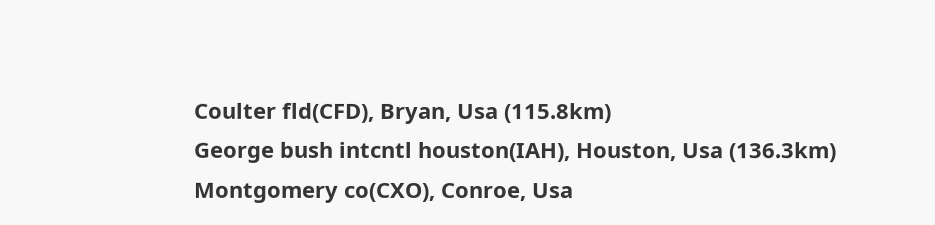Coulter fld(CFD), Bryan, Usa (115.8km)
George bush intcntl houston(IAH), Houston, Usa (136.3km)
Montgomery co(CXO), Conroe, Usa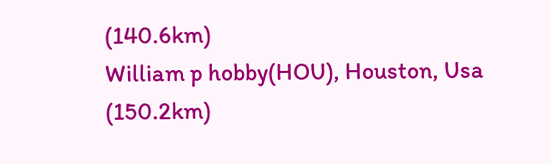(140.6km)
William p hobby(HOU), Houston, Usa (150.2km)